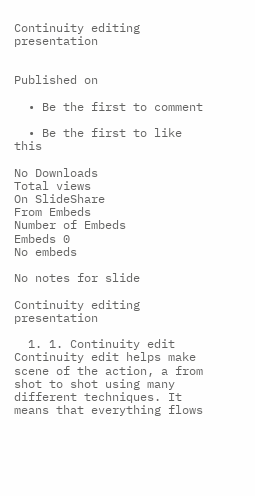Continuity editing presentation


Published on

  • Be the first to comment

  • Be the first to like this

No Downloads
Total views
On SlideShare
From Embeds
Number of Embeds
Embeds 0
No embeds

No notes for slide

Continuity editing presentation

  1. 1. Continuity edit Continuity edit helps make scene of the action, a from shot to shot using many different techniques. It means that everything flows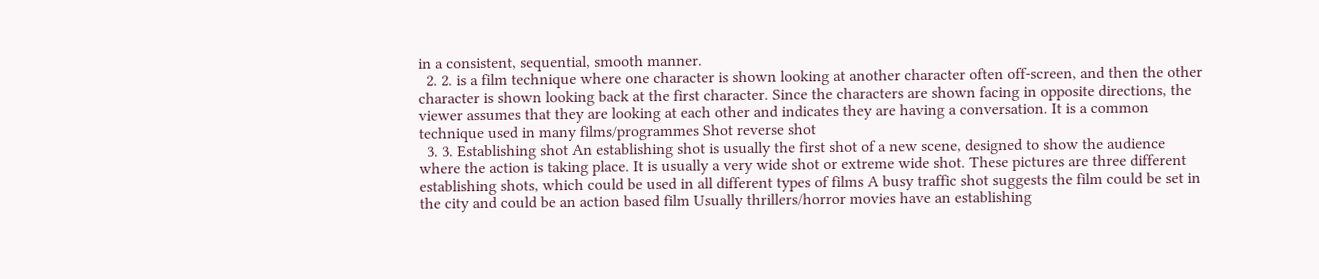in a consistent, sequential, smooth manner.
  2. 2. is a film technique where one character is shown looking at another character often off-screen, and then the other character is shown looking back at the first character. Since the characters are shown facing in opposite directions, the viewer assumes that they are looking at each other and indicates they are having a conversation. It is a common technique used in many films/programmes Shot reverse shot
  3. 3. Establishing shot An establishing shot is usually the first shot of a new scene, designed to show the audience where the action is taking place. It is usually a very wide shot or extreme wide shot. These pictures are three different establishing shots, which could be used in all different types of films A busy traffic shot suggests the film could be set in the city and could be an action based film Usually thrillers/horror movies have an establishing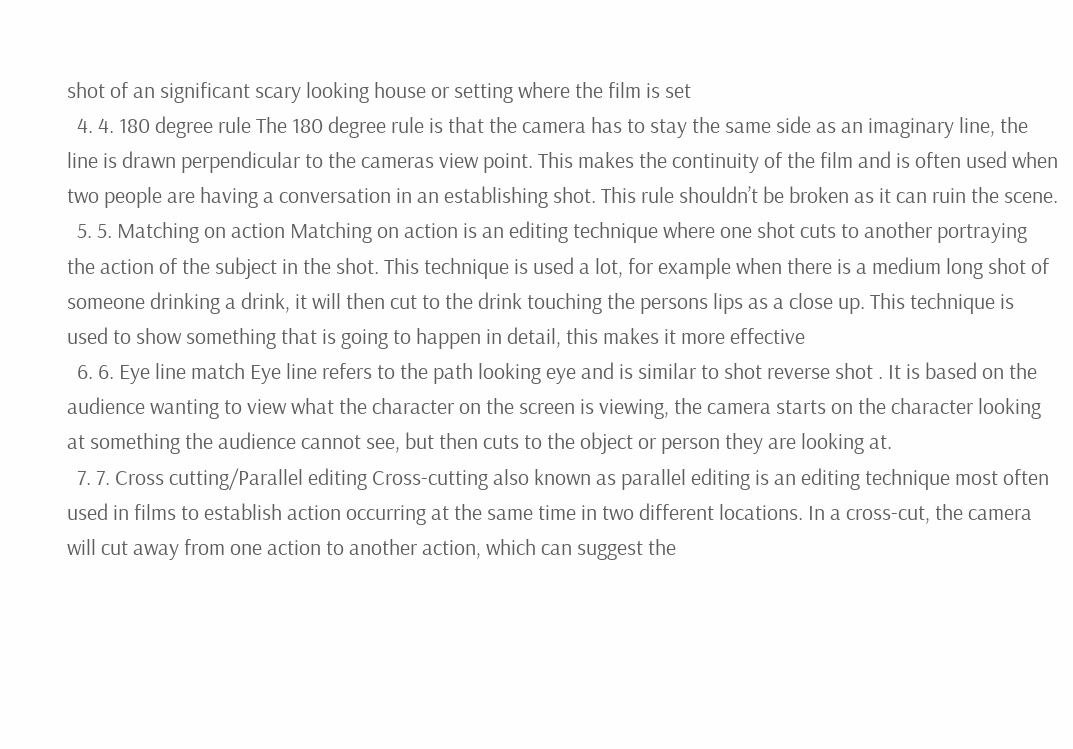shot of an significant scary looking house or setting where the film is set
  4. 4. 180 degree rule The 180 degree rule is that the camera has to stay the same side as an imaginary line, the line is drawn perpendicular to the cameras view point. This makes the continuity of the film and is often used when two people are having a conversation in an establishing shot. This rule shouldn’t be broken as it can ruin the scene.
  5. 5. Matching on action Matching on action is an editing technique where one shot cuts to another portraying the action of the subject in the shot. This technique is used a lot, for example when there is a medium long shot of someone drinking a drink, it will then cut to the drink touching the persons lips as a close up. This technique is used to show something that is going to happen in detail, this makes it more effective
  6. 6. Eye line match Eye line refers to the path looking eye and is similar to shot reverse shot . It is based on the audience wanting to view what the character on the screen is viewing, the camera starts on the character looking at something the audience cannot see, but then cuts to the object or person they are looking at.
  7. 7. Cross cutting/Parallel editing Cross-cutting also known as parallel editing is an editing technique most often used in films to establish action occurring at the same time in two different locations. In a cross-cut, the camera will cut away from one action to another action, which can suggest the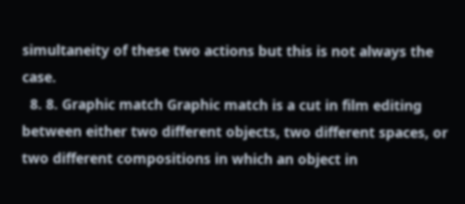simultaneity of these two actions but this is not always the case.
  8. 8. Graphic match Graphic match is a cut in film editing between either two different objects, two different spaces, or two different compositions in which an object in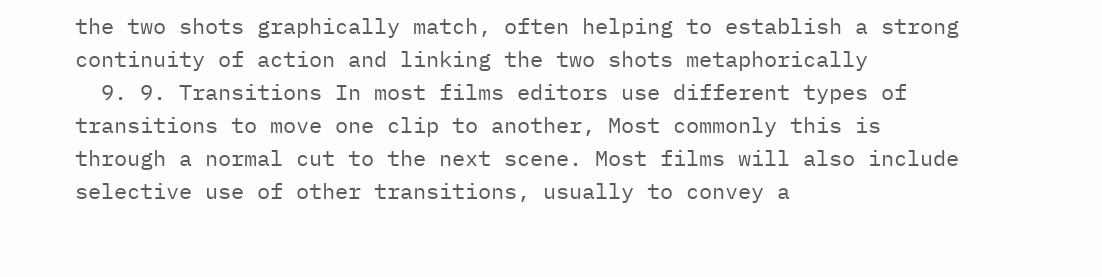the two shots graphically match, often helping to establish a strong continuity of action and linking the two shots metaphorically
  9. 9. Transitions In most films editors use different types of transitions to move one clip to another, Most commonly this is through a normal cut to the next scene. Most films will also include selective use of other transitions, usually to convey a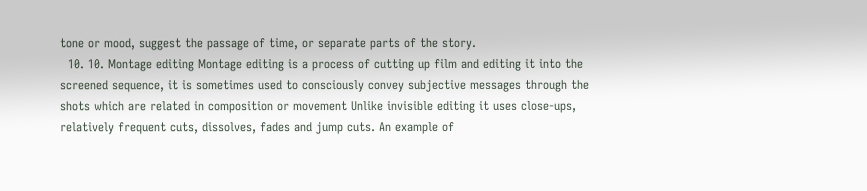tone or mood, suggest the passage of time, or separate parts of the story.
  10. 10. Montage editing Montage editing is a process of cutting up film and editing it into the screened sequence, it is sometimes used to consciously convey subjective messages through the shots which are related in composition or movement Unlike invisible editing it uses close-ups, relatively frequent cuts, dissolves, fades and jump cuts. An example of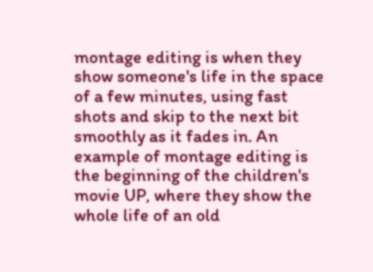montage editing is when they show someone's life in the space of a few minutes, using fast shots and skip to the next bit smoothly as it fades in. An example of montage editing is the beginning of the children's movie UP, where they show the whole life of an old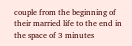couple from the beginning of their married life to the end in the space of 3 minutes